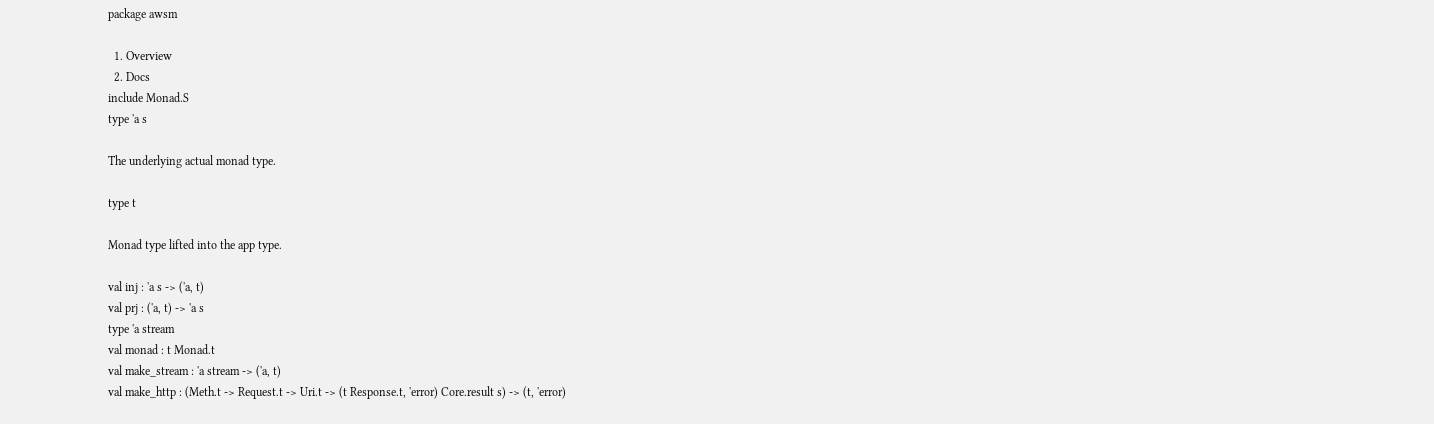package awsm

  1. Overview
  2. Docs
include Monad.S
type 'a s

The underlying actual monad type.

type t

Monad type lifted into the app type.

val inj : 'a s -> ('a, t)
val prj : ('a, t) -> 'a s
type 'a stream
val monad : t Monad.t
val make_stream : 'a stream -> ('a, t)
val make_http : (Meth.t -> Request.t -> Uri.t -> (t Response.t, 'error) Core.result s) -> (t, 'error)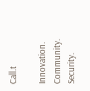Call.t

Innovation. Community. Security.